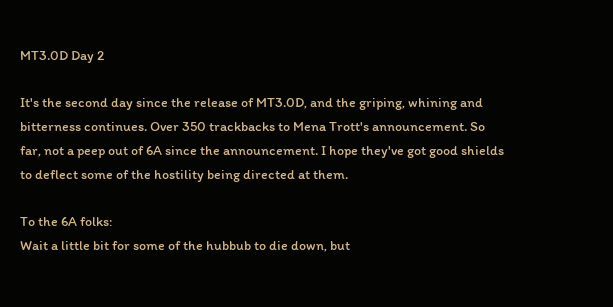MT3.0D Day 2

It's the second day since the release of MT3.0D, and the griping, whining and bitterness continues. Over 350 trackbacks to Mena Trott's announcement. So far, not a peep out of 6A since the announcement. I hope they've got good shields to deflect some of the hostility being directed at them.

To the 6A folks:
Wait a little bit for some of the hubbub to die down, but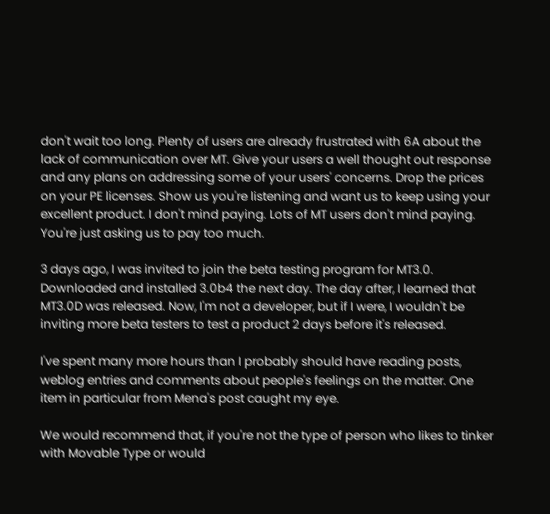don't wait too long. Plenty of users are already frustrated with 6A about the lack of communication over MT. Give your users a well thought out response and any plans on addressing some of your users' concerns. Drop the prices on your PE licenses. Show us you're listening and want us to keep using your excellent product. I don't mind paying. Lots of MT users don't mind paying. You're just asking us to pay too much.

3 days ago, I was invited to join the beta testing program for MT3.0. Downloaded and installed 3.0b4 the next day. The day after, I learned that MT3.0D was released. Now, I'm not a developer, but if I were, I wouldn't be inviting more beta testers to test a product 2 days before it's released.

I've spent many more hours than I probably should have reading posts, weblog entries and comments about people's feelings on the matter. One item in particular from Mena's post caught my eye.

We would recommend that, if you're not the type of person who likes to tinker with Movable Type or would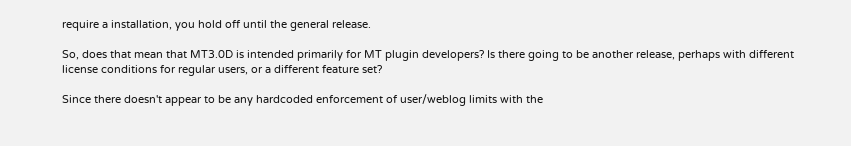require a installation, you hold off until the general release.

So, does that mean that MT3.0D is intended primarily for MT plugin developers? Is there going to be another release, perhaps with different license conditions for regular users, or a different feature set?

Since there doesn't appear to be any hardcoded enforcement of user/weblog limits with the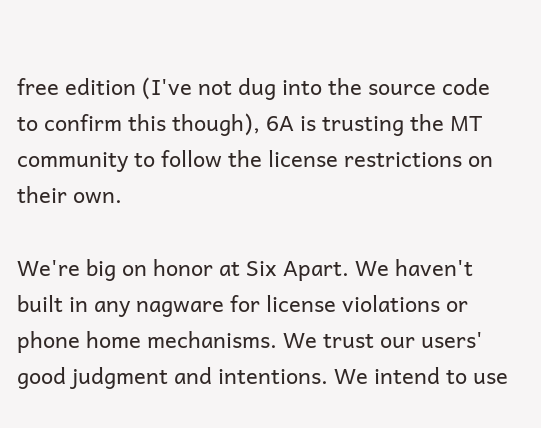free edition (I've not dug into the source code to confirm this though), 6A is trusting the MT community to follow the license restrictions on their own.

We're big on honor at Six Apart. We haven't built in any nagware for license violations or phone home mechanisms. We trust our users' good judgment and intentions. We intend to use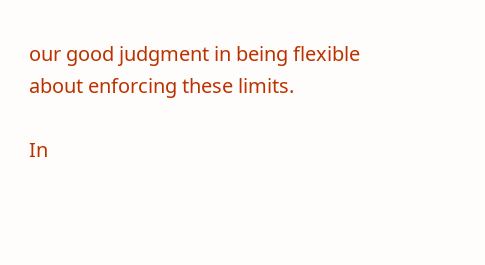our good judgment in being flexible about enforcing these limits.

In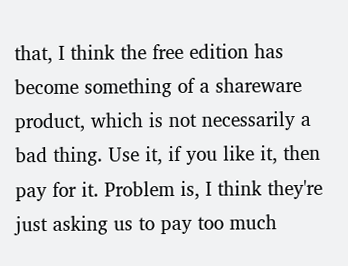that, I think the free edition has become something of a shareware product, which is not necessarily a bad thing. Use it, if you like it, then pay for it. Problem is, I think they're just asking us to pay too much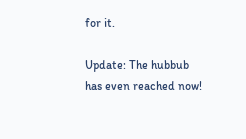for it.

Update: The hubbub has even reached now!